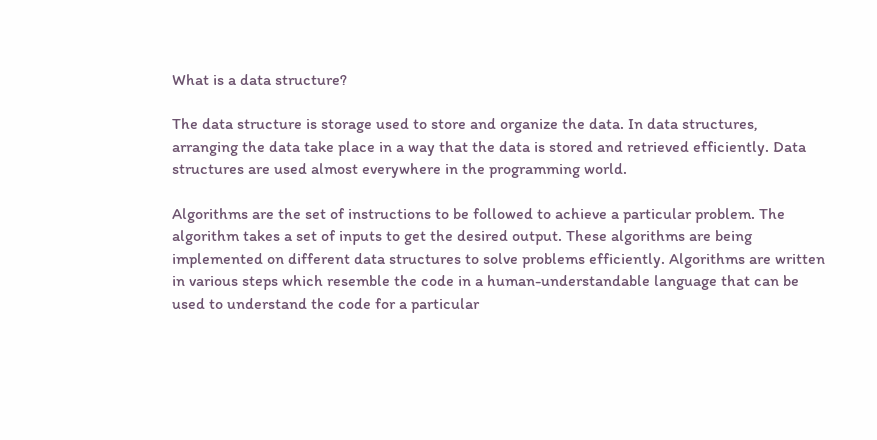What is a data structure?

The data structure is storage used to store and organize the data. In data structures, arranging the data take place in a way that the data is stored and retrieved efficiently. Data structures are used almost everywhere in the programming world.

Algorithms are the set of instructions to be followed to achieve a particular problem. The algorithm takes a set of inputs to get the desired output. These algorithms are being implemented on different data structures to solve problems efficiently. Algorithms are written in various steps which resemble the code in a human-understandable language that can be used to understand the code for a particular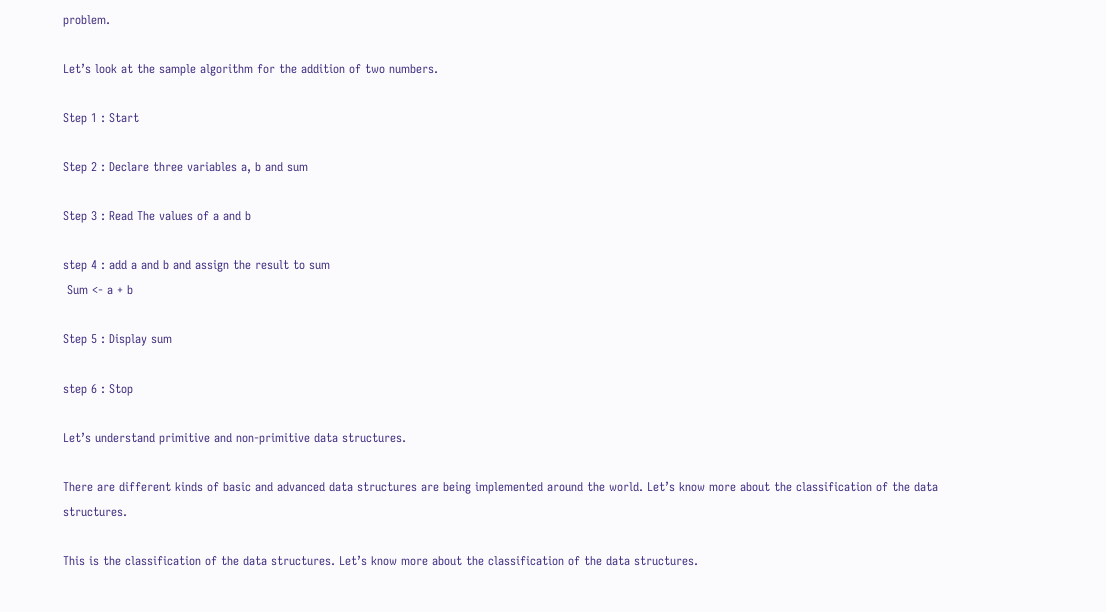problem.

Let’s look at the sample algorithm for the addition of two numbers.

Step 1 : Start

Step 2 : Declare three variables a, b and sum

Step 3 : Read The values of a and b

step 4 : add a and b and assign the result to sum
 Sum <- a + b

Step 5 : Display sum

step 6 : Stop

Let’s understand primitive and non-primitive data structures.

There are different kinds of basic and advanced data structures are being implemented around the world. Let’s know more about the classification of the data structures.

This is the classification of the data structures. Let’s know more about the classification of the data structures.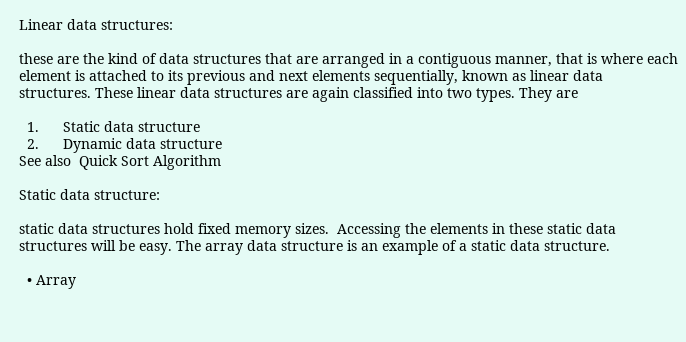Linear data structures:

these are the kind of data structures that are arranged in a contiguous manner, that is where each element is attached to its previous and next elements sequentially, known as linear data structures. These linear data structures are again classified into two types. They are

  1.      Static data structure
  2.      Dynamic data structure
See also  Quick Sort Algorithm

Static data structure:

static data structures hold fixed memory sizes.  Accessing the elements in these static data structures will be easy. The array data structure is an example of a static data structure.

  • Array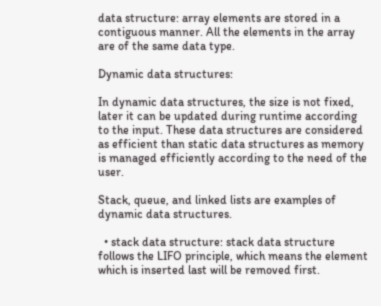data structure: array elements are stored in a contiguous manner. All the elements in the array are of the same data type.

Dynamic data structures:

In dynamic data structures, the size is not fixed, later it can be updated during runtime according to the input. These data structures are considered as efficient than static data structures as memory is managed efficiently according to the need of the user.

Stack, queue, and linked lists are examples of dynamic data structures.

  • stack data structure: stack data structure follows the LIFO principle, which means the element which is inserted last will be removed first.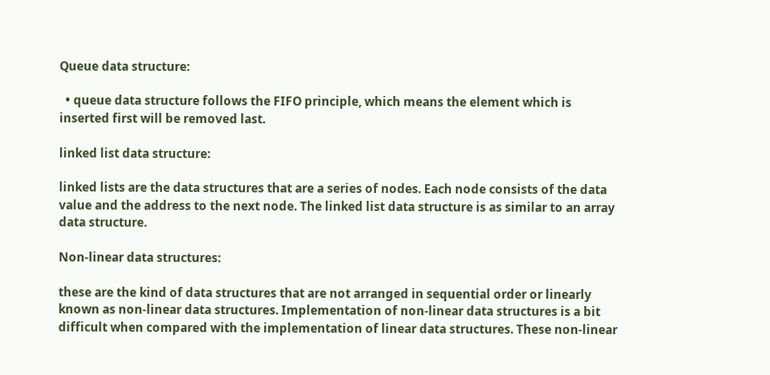Queue data structure:

  • queue data structure follows the FIFO principle, which means the element which is inserted first will be removed last.

linked list data structure:

linked lists are the data structures that are a series of nodes. Each node consists of the data value and the address to the next node. The linked list data structure is as similar to an array data structure.

Non-linear data structures:

these are the kind of data structures that are not arranged in sequential order or linearly known as non-linear data structures. Implementation of non-linear data structures is a bit difficult when compared with the implementation of linear data structures. These non-linear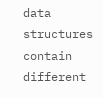data structures contain different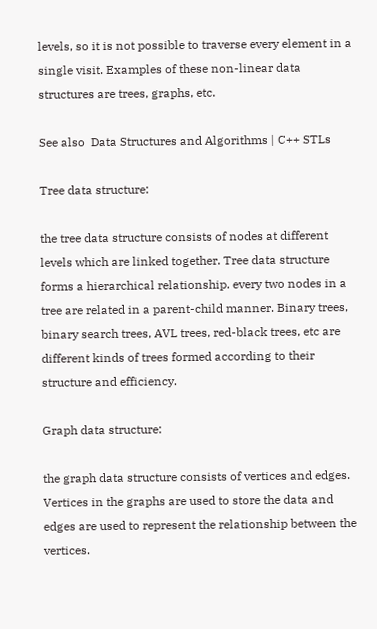levels, so it is not possible to traverse every element in a single visit. Examples of these non-linear data structures are trees, graphs, etc.

See also  Data Structures and Algorithms | C++ STLs

Tree data structure:

the tree data structure consists of nodes at different levels which are linked together. Tree data structure forms a hierarchical relationship. every two nodes in a tree are related in a parent-child manner. Binary trees, binary search trees, AVL trees, red-black trees, etc are different kinds of trees formed according to their structure and efficiency.

Graph data structure:

the graph data structure consists of vertices and edges. Vertices in the graphs are used to store the data and edges are used to represent the relationship between the vertices.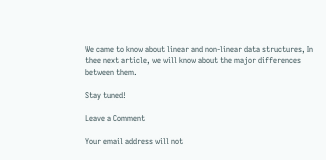We came to know about linear and non-linear data structures, In thee next article, we will know about the major differences between them.

Stay tuned!

Leave a Comment

Your email address will not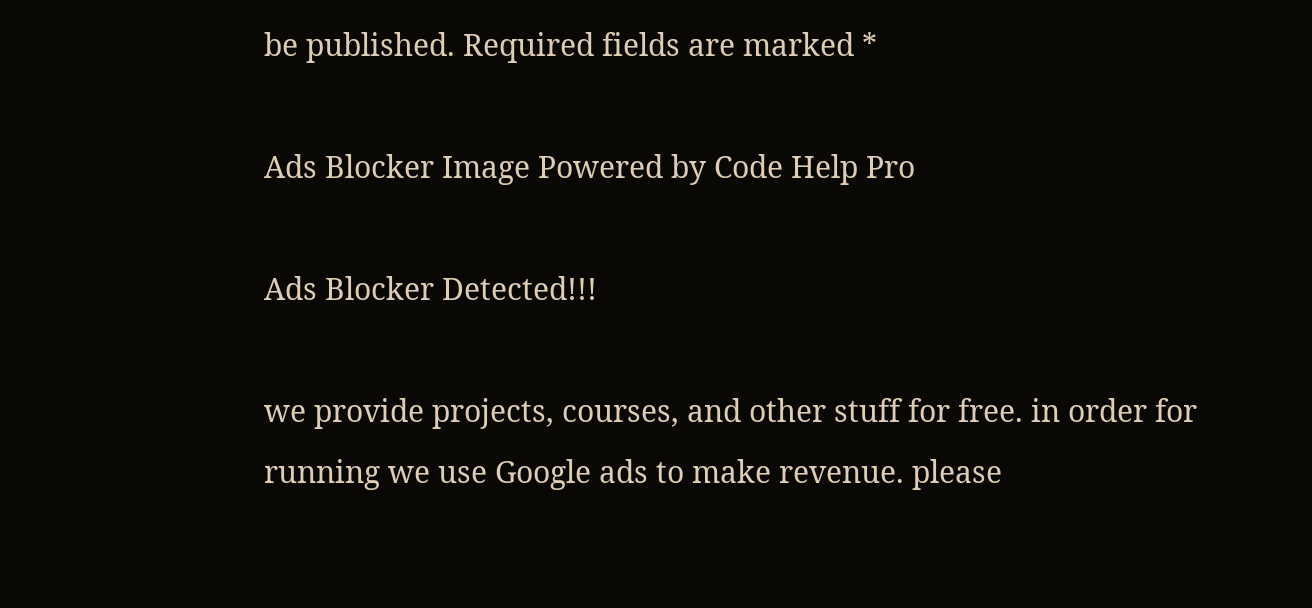be published. Required fields are marked *

Ads Blocker Image Powered by Code Help Pro

Ads Blocker Detected!!!

we provide projects, courses, and other stuff for free. in order for running we use Google ads to make revenue. please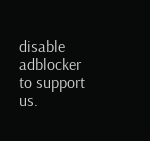disable adblocker to support us.